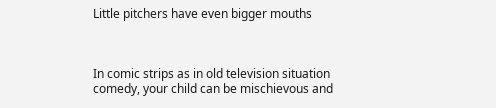Little pitchers have even bigger mouths



In comic strips as in old television situation comedy, your child can be mischievous and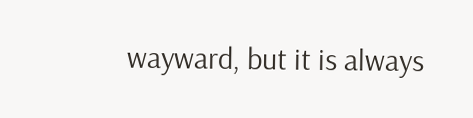wayward, but it is always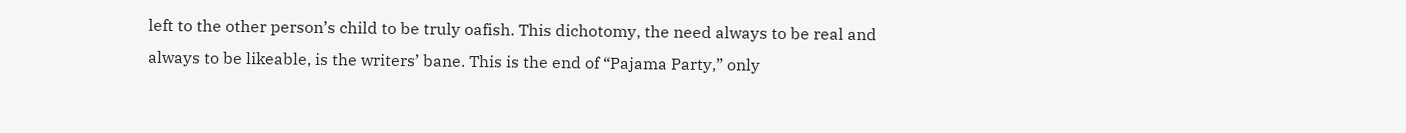left to the other person’s child to be truly oafish. This dichotomy, the need always to be real and always to be likeable, is the writers’ bane. This is the end of “Pajama Party,” only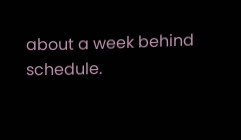about a week behind schedule.